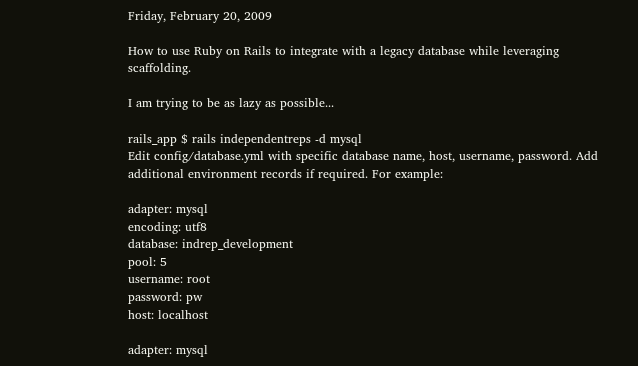Friday, February 20, 2009

How to use Ruby on Rails to integrate with a legacy database while leveraging scaffolding.

I am trying to be as lazy as possible...

rails_app $ rails independentreps -d mysql
Edit config/database.yml with specific database name, host, username, password. Add additional environment records if required. For example:

adapter: mysql
encoding: utf8
database: indrep_development
pool: 5
username: root
password: pw
host: localhost

adapter: mysql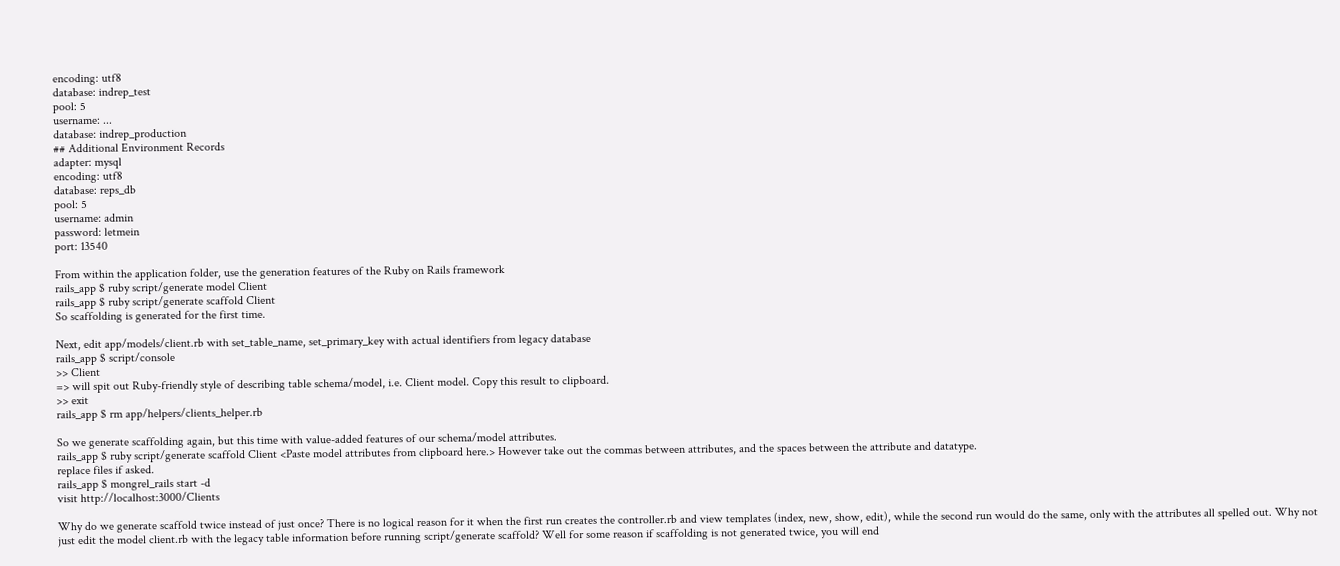encoding: utf8
database: indrep_test
pool: 5
username: ...
database: indrep_production
## Additional Environment Records
adapter: mysql
encoding: utf8
database: reps_db
pool: 5
username: admin
password: letmein
port: 13540

From within the application folder, use the generation features of the Ruby on Rails framework
rails_app $ ruby script/generate model Client
rails_app $ ruby script/generate scaffold Client
So scaffolding is generated for the first time.

Next, edit app/models/client.rb with set_table_name, set_primary_key with actual identifiers from legacy database
rails_app $ script/console
>> Client
=> will spit out Ruby-friendly style of describing table schema/model, i.e. Client model. Copy this result to clipboard.
>> exit
rails_app $ rm app/helpers/clients_helper.rb

So we generate scaffolding again, but this time with value-added features of our schema/model attributes.
rails_app $ ruby script/generate scaffold Client <Paste model attributes from clipboard here.> However take out the commas between attributes, and the spaces between the attribute and datatype.
replace files if asked.
rails_app $ mongrel_rails start -d
visit http://localhost:3000/Clients

Why do we generate scaffold twice instead of just once? There is no logical reason for it when the first run creates the controller.rb and view templates (index, new, show, edit), while the second run would do the same, only with the attributes all spelled out. Why not just edit the model client.rb with the legacy table information before running script/generate scaffold? Well for some reason if scaffolding is not generated twice, you will end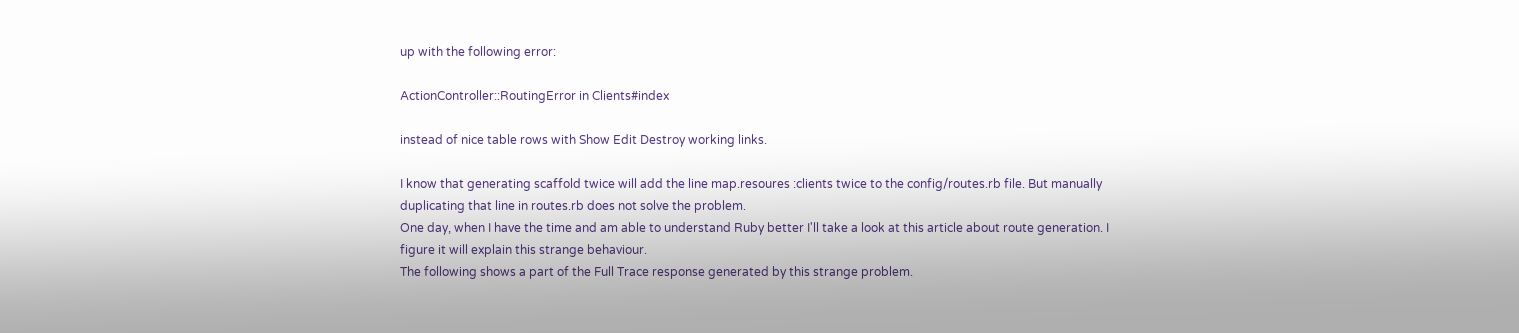up with the following error:

ActionController::RoutingError in Clients#index

instead of nice table rows with Show Edit Destroy working links.

I know that generating scaffold twice will add the line map.resoures :clients twice to the config/routes.rb file. But manually duplicating that line in routes.rb does not solve the problem.
One day, when I have the time and am able to understand Ruby better I'll take a look at this article about route generation. I figure it will explain this strange behaviour.
The following shows a part of the Full Trace response generated by this strange problem.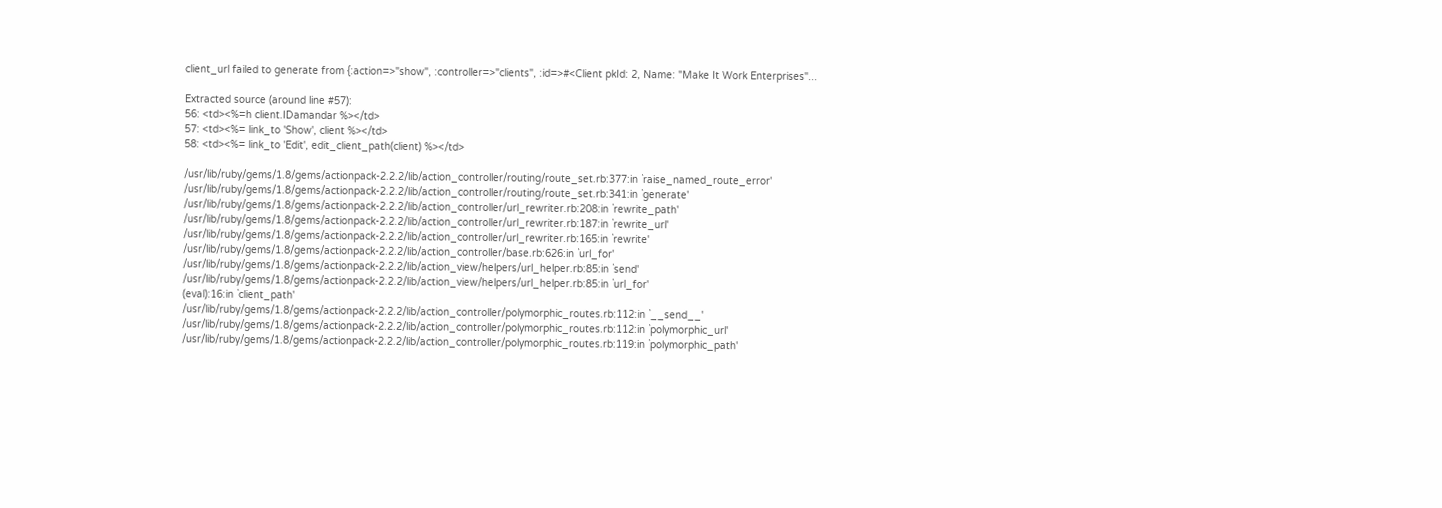client_url failed to generate from {:action=>"show", :controller=>"clients", :id=>#<Client pkId: 2, Name: "Make It Work Enterprises"...

Extracted source (around line #57):
56: <td><%=h client.IDamandar %></td>
57: <td><%= link_to 'Show', client %></td>
58: <td><%= link_to 'Edit', edit_client_path(client) %></td>

/usr/lib/ruby/gems/1.8/gems/actionpack-2.2.2/lib/action_controller/routing/route_set.rb:377:in `raise_named_route_error'
/usr/lib/ruby/gems/1.8/gems/actionpack-2.2.2/lib/action_controller/routing/route_set.rb:341:in `generate'
/usr/lib/ruby/gems/1.8/gems/actionpack-2.2.2/lib/action_controller/url_rewriter.rb:208:in `rewrite_path'
/usr/lib/ruby/gems/1.8/gems/actionpack-2.2.2/lib/action_controller/url_rewriter.rb:187:in `rewrite_url'
/usr/lib/ruby/gems/1.8/gems/actionpack-2.2.2/lib/action_controller/url_rewriter.rb:165:in `rewrite'
/usr/lib/ruby/gems/1.8/gems/actionpack-2.2.2/lib/action_controller/base.rb:626:in `url_for'
/usr/lib/ruby/gems/1.8/gems/actionpack-2.2.2/lib/action_view/helpers/url_helper.rb:85:in `send'
/usr/lib/ruby/gems/1.8/gems/actionpack-2.2.2/lib/action_view/helpers/url_helper.rb:85:in `url_for'
(eval):16:in `client_path'
/usr/lib/ruby/gems/1.8/gems/actionpack-2.2.2/lib/action_controller/polymorphic_routes.rb:112:in `__send__'
/usr/lib/ruby/gems/1.8/gems/actionpack-2.2.2/lib/action_controller/polymorphic_routes.rb:112:in `polymorphic_url'
/usr/lib/ruby/gems/1.8/gems/actionpack-2.2.2/lib/action_controller/polymorphic_routes.rb:119:in `polymorphic_path'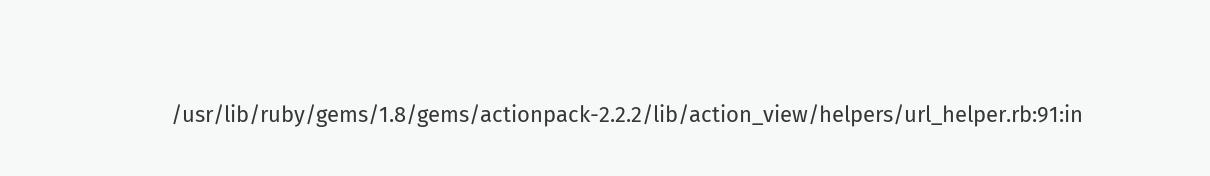/usr/lib/ruby/gems/1.8/gems/actionpack-2.2.2/lib/action_view/helpers/url_helper.rb:91:in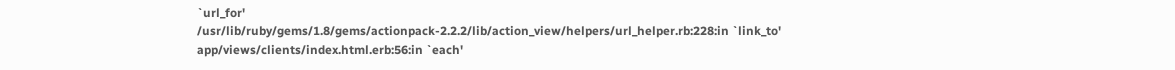`url_for'
/usr/lib/ruby/gems/1.8/gems/actionpack-2.2.2/lib/action_view/helpers/url_helper.rb:228:in `link_to'
app/views/clients/index.html.erb:56:in `each'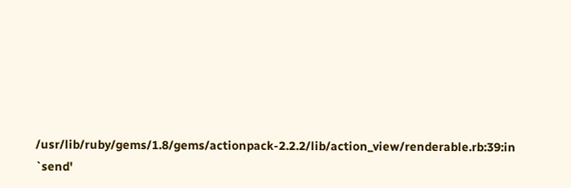/usr/lib/ruby/gems/1.8/gems/actionpack-2.2.2/lib/action_view/renderable.rb:39:in `send'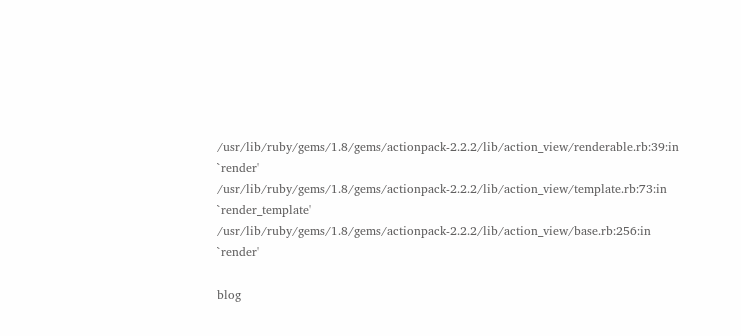/usr/lib/ruby/gems/1.8/gems/actionpack-2.2.2/lib/action_view/renderable.rb:39:in `render'
/usr/lib/ruby/gems/1.8/gems/actionpack-2.2.2/lib/action_view/template.rb:73:in `render_template'
/usr/lib/ruby/gems/1.8/gems/actionpack-2.2.2/lib/action_view/base.rb:256:in `render'

blog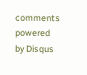comments powered by Disqus